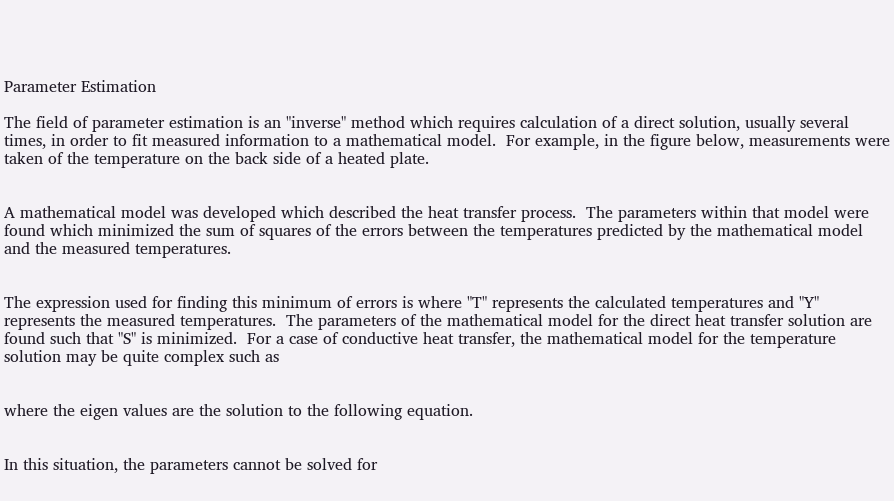Parameter Estimation

The field of parameter estimation is an "inverse" method which requires calculation of a direct solution, usually several times, in order to fit measured information to a mathematical model.  For example, in the figure below, measurements were taken of the temperature on the back side of a heated plate.


A mathematical model was developed which described the heat transfer process.  The parameters within that model were found which minimized the sum of squares of the errors between the temperatures predicted by the mathematical model and the measured temperatures.


The expression used for finding this minimum of errors is where "T" represents the calculated temperatures and "Y" represents the measured temperatures.  The parameters of the mathematical model for the direct heat transfer solution are found such that "S" is minimized.  For a case of conductive heat transfer, the mathematical model for the temperature solution may be quite complex such as


where the eigen values are the solution to the following equation.


In this situation, the parameters cannot be solved for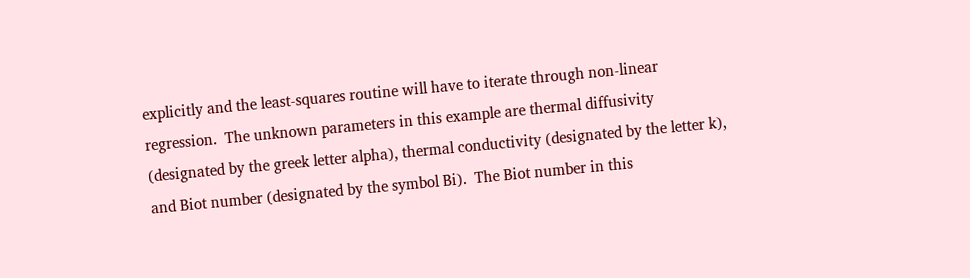explicitly and the least-squares routine will have to iterate through non-linear regression.  The unknown parameters in this example are thermal diffusivity (designated by the greek letter alpha), thermal conductivity (designated by the letter k), and Biot number (designated by the symbol Bi).  The Biot number in this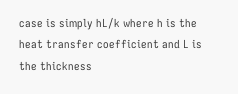case is simply hL/k where h is the heat transfer coefficient and L is the thickness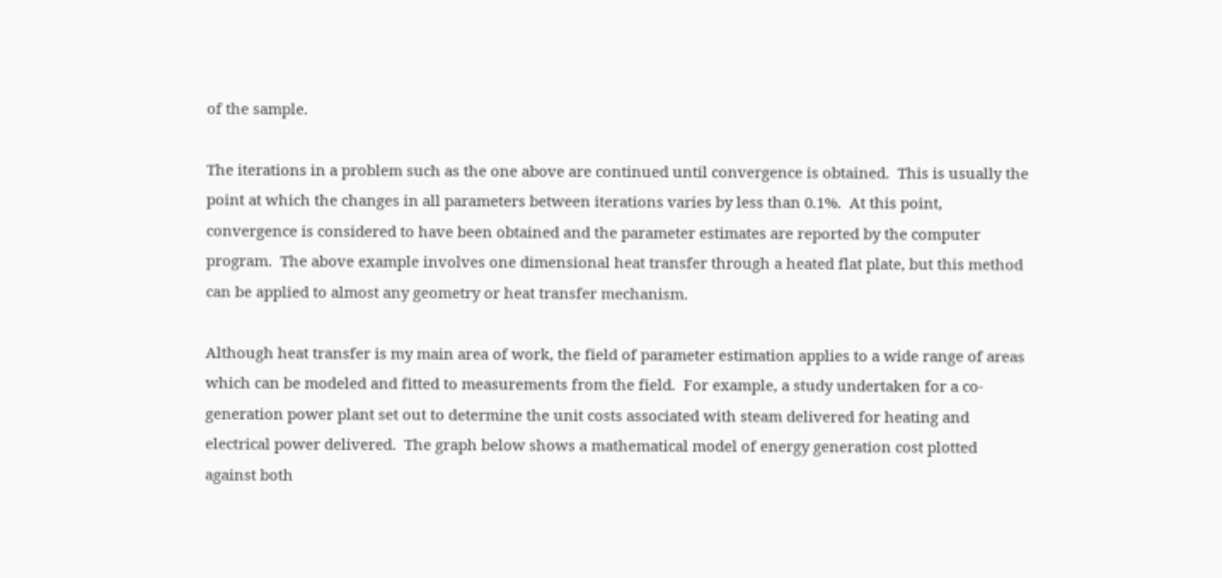of the sample.

The iterations in a problem such as the one above are continued until convergence is obtained.  This is usually the point at which the changes in all parameters between iterations varies by less than 0.1%.  At this point, convergence is considered to have been obtained and the parameter estimates are reported by the computer program.  The above example involves one dimensional heat transfer through a heated flat plate, but this method can be applied to almost any geometry or heat transfer mechanism.

Although heat transfer is my main area of work, the field of parameter estimation applies to a wide range of areas which can be modeled and fitted to measurements from the field.  For example, a study undertaken for a co-generation power plant set out to determine the unit costs associated with steam delivered for heating and electrical power delivered.  The graph below shows a mathematical model of energy generation cost plotted against both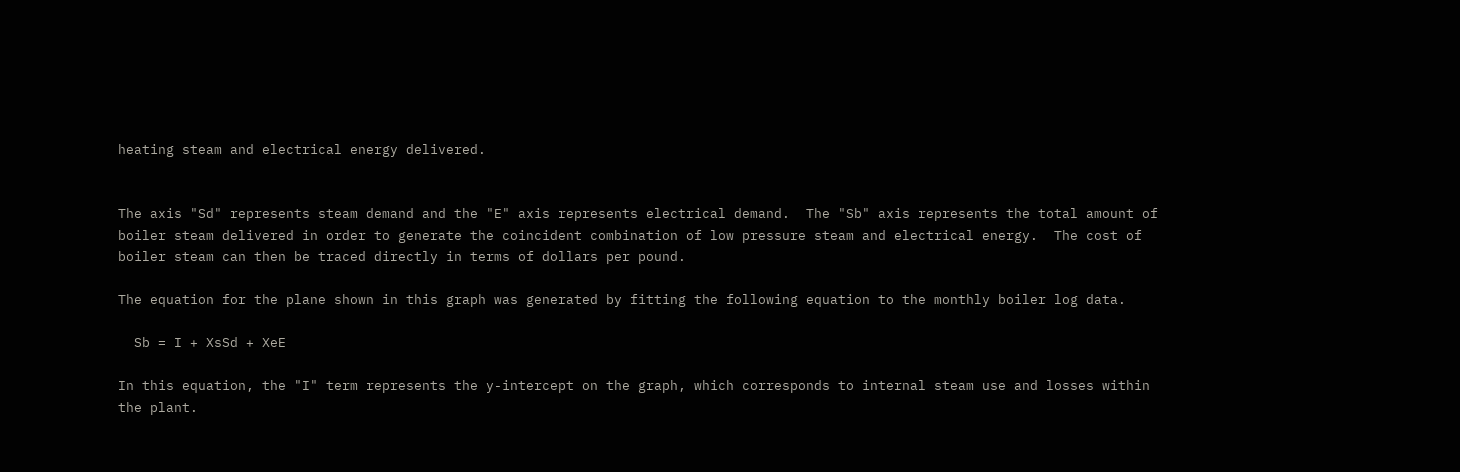heating steam and electrical energy delivered.


The axis "Sd" represents steam demand and the "E" axis represents electrical demand.  The "Sb" axis represents the total amount of boiler steam delivered in order to generate the coincident combination of low pressure steam and electrical energy.  The cost of boiler steam can then be traced directly in terms of dollars per pound.

The equation for the plane shown in this graph was generated by fitting the following equation to the monthly boiler log data.

  Sb = I + XsSd + XeE

In this equation, the "I" term represents the y-intercept on the graph, which corresponds to internal steam use and losses within the plant.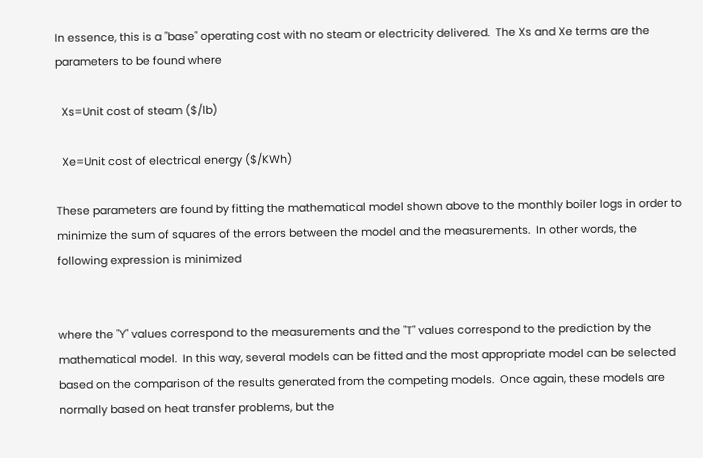In essence, this is a "base" operating cost with no steam or electricity delivered.  The Xs and Xe terms are the parameters to be found where

  Xs=Unit cost of steam ($/lb)

  Xe=Unit cost of electrical energy ($/KWh)

These parameters are found by fitting the mathematical model shown above to the monthly boiler logs in order to minimize the sum of squares of the errors between the model and the measurements.  In other words, the following expression is minimized


where the "Y" values correspond to the measurements and the "T" values correspond to the prediction by the mathematical model.  In this way, several models can be fitted and the most appropriate model can be selected based on the comparison of the results generated from the competing models.  Once again, these models are normally based on heat transfer problems, but the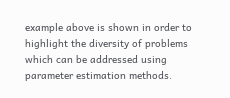example above is shown in order to highlight the diversity of problems which can be addressed using parameter estimation methods.